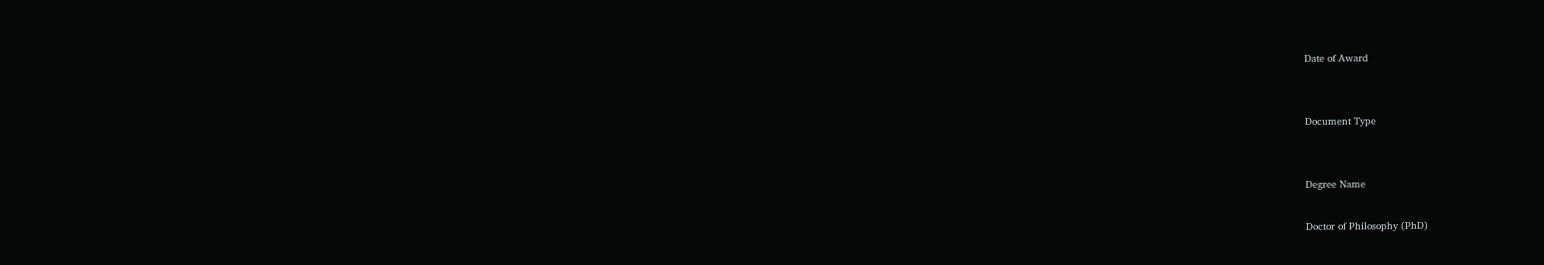Date of Award


Document Type


Degree Name

Doctor of Philosophy (PhD)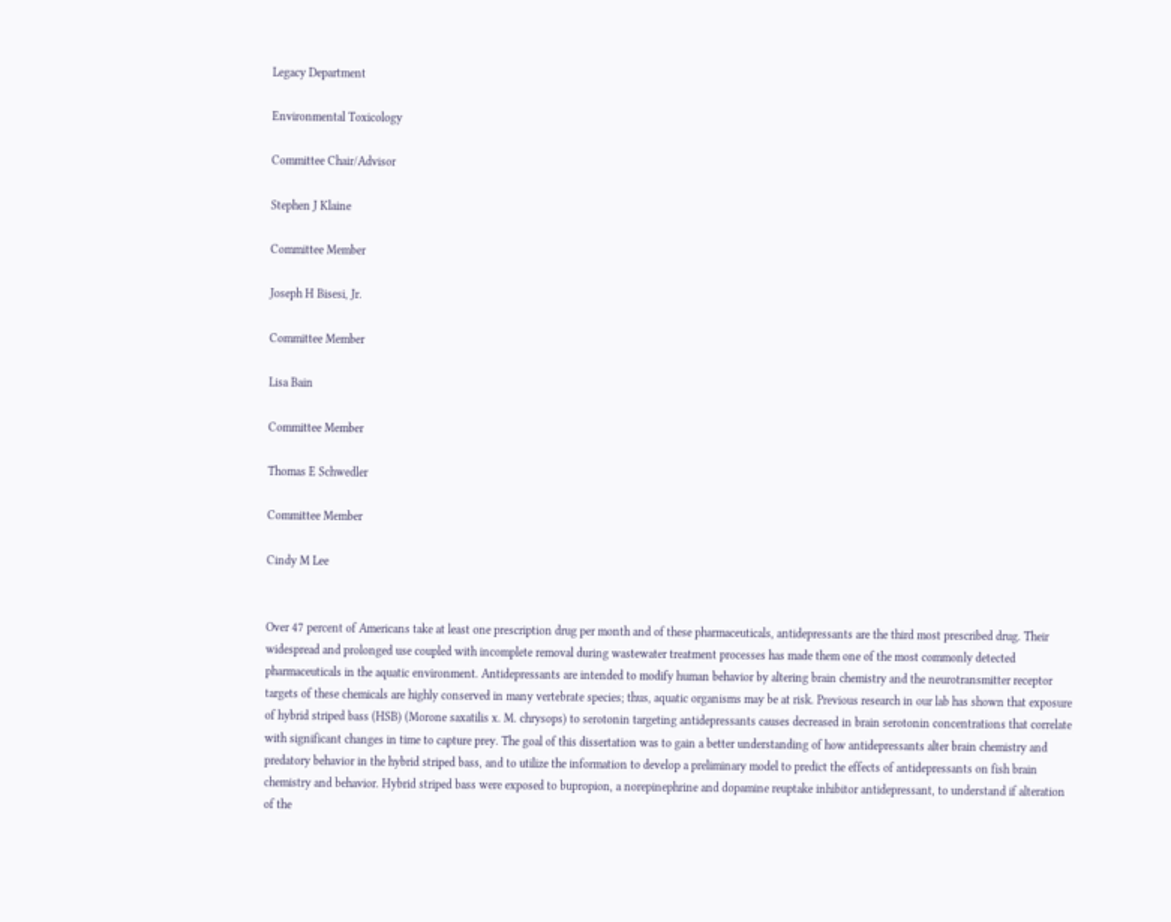Legacy Department

Environmental Toxicology

Committee Chair/Advisor

Stephen J Klaine

Committee Member

Joseph H Bisesi, Jr.

Committee Member

Lisa Bain

Committee Member

Thomas E Schwedler

Committee Member

Cindy M Lee


Over 47 percent of Americans take at least one prescription drug per month and of these pharmaceuticals, antidepressants are the third most prescribed drug. Their widespread and prolonged use coupled with incomplete removal during wastewater treatment processes has made them one of the most commonly detected pharmaceuticals in the aquatic environment. Antidepressants are intended to modify human behavior by altering brain chemistry and the neurotransmitter receptor targets of these chemicals are highly conserved in many vertebrate species; thus, aquatic organisms may be at risk. Previous research in our lab has shown that exposure of hybrid striped bass (HSB) (Morone saxatilis x. M. chrysops) to serotonin targeting antidepressants causes decreased in brain serotonin concentrations that correlate with significant changes in time to capture prey. The goal of this dissertation was to gain a better understanding of how antidepressants alter brain chemistry and predatory behavior in the hybrid striped bass, and to utilize the information to develop a preliminary model to predict the effects of antidepressants on fish brain chemistry and behavior. Hybrid striped bass were exposed to bupropion, a norepinephrine and dopamine reuptake inhibitor antidepressant, to understand if alteration of the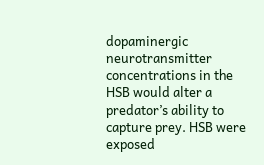dopaminergic neurotransmitter concentrations in the HSB would alter a predator’s ability to capture prey. HSB were exposed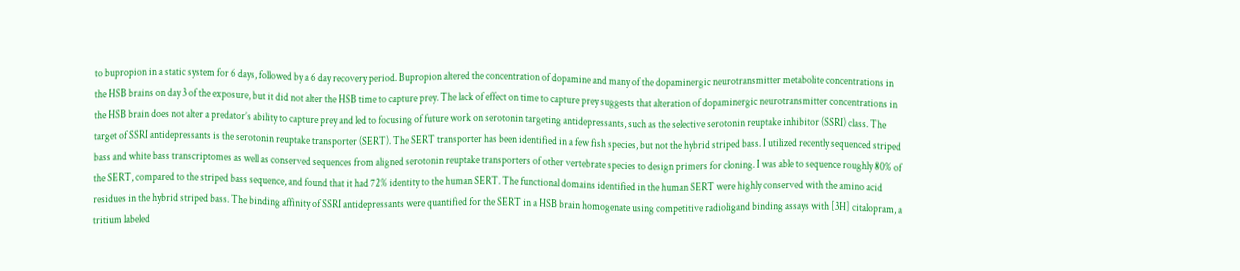to bupropion in a static system for 6 days, followed by a 6 day recovery period. Bupropion altered the concentration of dopamine and many of the dopaminergic neurotransmitter metabolite concentrations in the HSB brains on day 3 of the exposure, but it did not alter the HSB time to capture prey. The lack of effect on time to capture prey suggests that alteration of dopaminergic neurotransmitter concentrations in the HSB brain does not alter a predator’s ability to capture prey and led to focusing of future work on serotonin targeting antidepressants, such as the selective serotonin reuptake inhibitor (SSRI) class. The target of SSRI antidepressants is the serotonin reuptake transporter (SERT). The SERT transporter has been identified in a few fish species, but not the hybrid striped bass. I utilized recently sequenced striped bass and white bass transcriptomes as well as conserved sequences from aligned serotonin reuptake transporters of other vertebrate species to design primers for cloning. I was able to sequence roughly 80% of the SERT, compared to the striped bass sequence, and found that it had 72% identity to the human SERT. The functional domains identified in the human SERT were highly conserved with the amino acid residues in the hybrid striped bass. The binding affinity of SSRI antidepressants were quantified for the SERT in a HSB brain homogenate using competitive radioligand binding assays with [3H] citalopram, a tritium labeled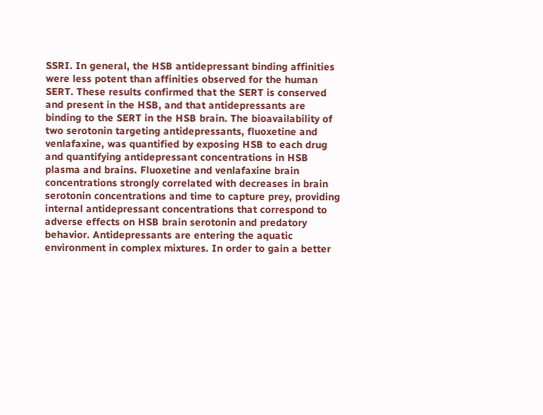SSRI. In general, the HSB antidepressant binding affinities were less potent than affinities observed for the human SERT. These results confirmed that the SERT is conserved and present in the HSB, and that antidepressants are binding to the SERT in the HSB brain. The bioavailability of two serotonin targeting antidepressants, fluoxetine and venlafaxine, was quantified by exposing HSB to each drug and quantifying antidepressant concentrations in HSB plasma and brains. Fluoxetine and venlafaxine brain concentrations strongly correlated with decreases in brain serotonin concentrations and time to capture prey, providing internal antidepressant concentrations that correspond to adverse effects on HSB brain serotonin and predatory behavior. Antidepressants are entering the aquatic environment in complex mixtures. In order to gain a better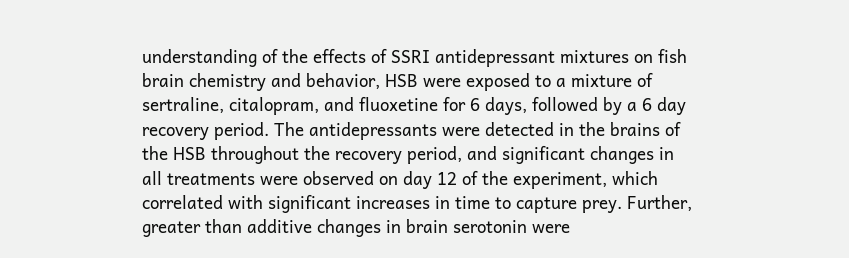understanding of the effects of SSRI antidepressant mixtures on fish brain chemistry and behavior, HSB were exposed to a mixture of sertraline, citalopram, and fluoxetine for 6 days, followed by a 6 day recovery period. The antidepressants were detected in the brains of the HSB throughout the recovery period, and significant changes in all treatments were observed on day 12 of the experiment, which correlated with significant increases in time to capture prey. Further, greater than additive changes in brain serotonin were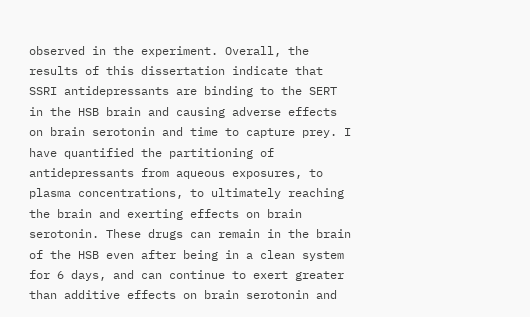observed in the experiment. Overall, the results of this dissertation indicate that SSRI antidepressants are binding to the SERT in the HSB brain and causing adverse effects on brain serotonin and time to capture prey. I have quantified the partitioning of antidepressants from aqueous exposures, to plasma concentrations, to ultimately reaching the brain and exerting effects on brain serotonin. These drugs can remain in the brain of the HSB even after being in a clean system for 6 days, and can continue to exert greater than additive effects on brain serotonin and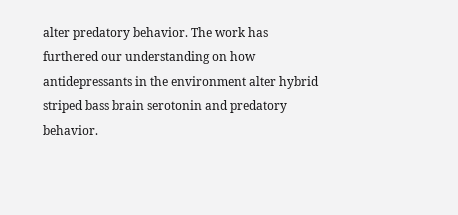alter predatory behavior. The work has furthered our understanding on how antidepressants in the environment alter hybrid striped bass brain serotonin and predatory behavior.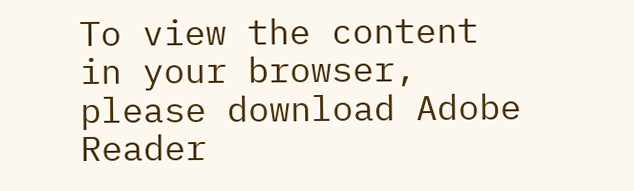To view the content in your browser, please download Adobe Reader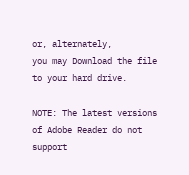or, alternately,
you may Download the file to your hard drive.

NOTE: The latest versions of Adobe Reader do not support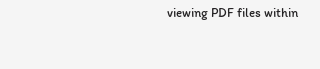viewing PDF files within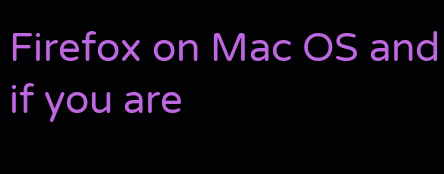Firefox on Mac OS and if you are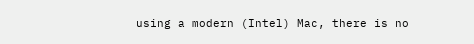using a modern (Intel) Mac, there is no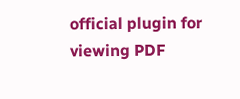official plugin for viewing PDF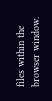files within the browser window.